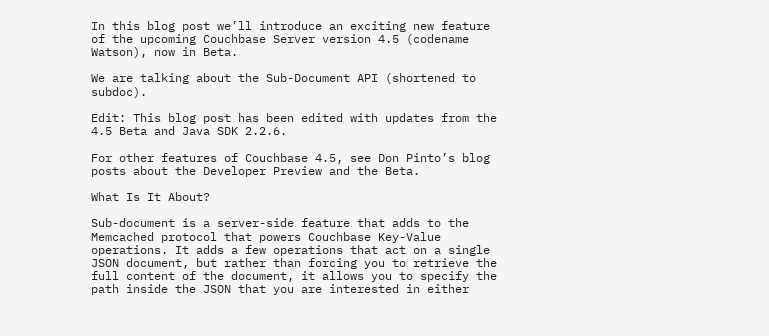In this blog post we’ll introduce an exciting new feature of the upcoming Couchbase Server version 4.5 (codename Watson), now in Beta.

We are talking about the Sub-Document API (shortened to subdoc).

Edit: This blog post has been edited with updates from the 4.5 Beta and Java SDK 2.2.6.

For other features of Couchbase 4.5, see Don Pinto’s blog posts about the Developer Preview and the Beta.

What Is It About?

Sub-document is a server-side feature that adds to the Memcached protocol that powers Couchbase Key-Value operations. It adds a few operations that act on a single JSON document, but rather than forcing you to retrieve the full content of the document, it allows you to specify the path inside the JSON that you are interested in either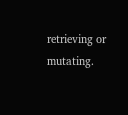retrieving or mutating.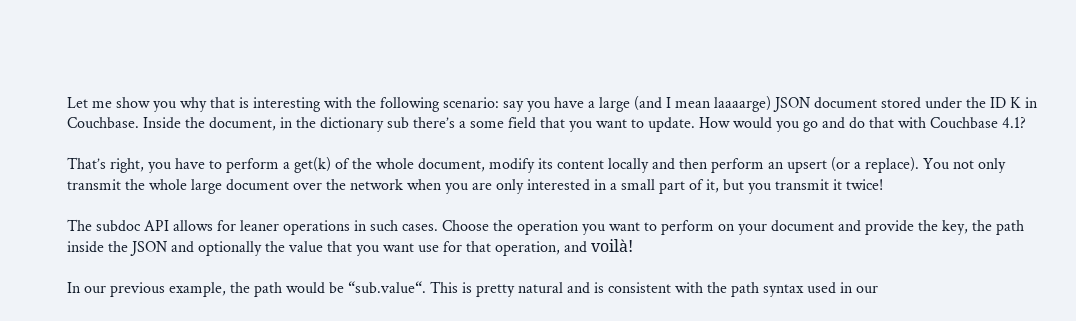Let me show you why that is interesting with the following scenario: say you have a large (and I mean laaaarge) JSON document stored under the ID K in Couchbase. Inside the document, in the dictionary sub there’s a some field that you want to update. How would you go and do that with Couchbase 4.1?

That’s right, you have to perform a get(k) of the whole document, modify its content locally and then perform an upsert (or a replace). You not only transmit the whole large document over the network when you are only interested in a small part of it, but you transmit it twice!

The subdoc API allows for leaner operations in such cases. Choose the operation you want to perform on your document and provide the key, the path inside the JSON and optionally the value that you want use for that operation, and voilà!

In our previous example, the path would be “sub.value“. This is pretty natural and is consistent with the path syntax used in our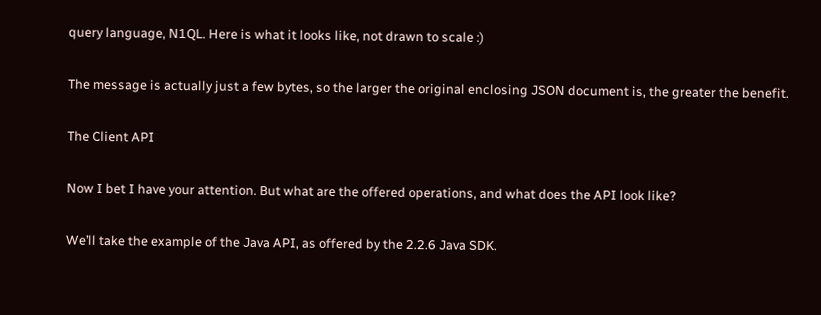query language, N1QL. Here is what it looks like, not drawn to scale :)

The message is actually just a few bytes, so the larger the original enclosing JSON document is, the greater the benefit.

The Client API

Now I bet I have your attention. But what are the offered operations, and what does the API look like?

We’ll take the example of the Java API, as offered by the 2.2.6 Java SDK.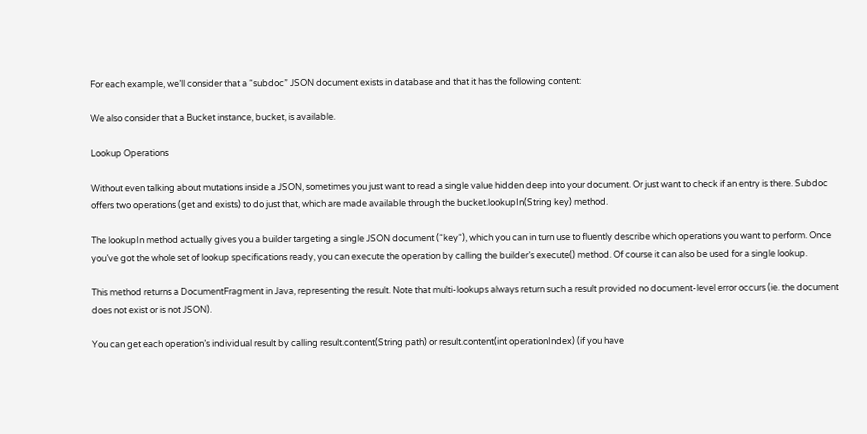For each example, we’ll consider that a “subdoc” JSON document exists in database and that it has the following content:

We also consider that a Bucket instance, bucket, is available.

Lookup Operations

Without even talking about mutations inside a JSON, sometimes you just want to read a single value hidden deep into your document. Or just want to check if an entry is there. Subdoc offers two operations (get and exists) to do just that, which are made available through the bucket.lookupIn(String key) method.

The lookupIn method actually gives you a builder targeting a single JSON document (“key“), which you can in turn use to fluently describe which operations you want to perform. Once you’ve got the whole set of lookup specifications ready, you can execute the operation by calling the builder’s execute() method. Of course it can also be used for a single lookup.

This method returns a DocumentFragment in Java, representing the result. Note that multi-lookups always return such a result provided no document-level error occurs (ie. the document does not exist or is not JSON).

You can get each operation’s individual result by calling result.content(String path) or result.content(int operationIndex) (if you have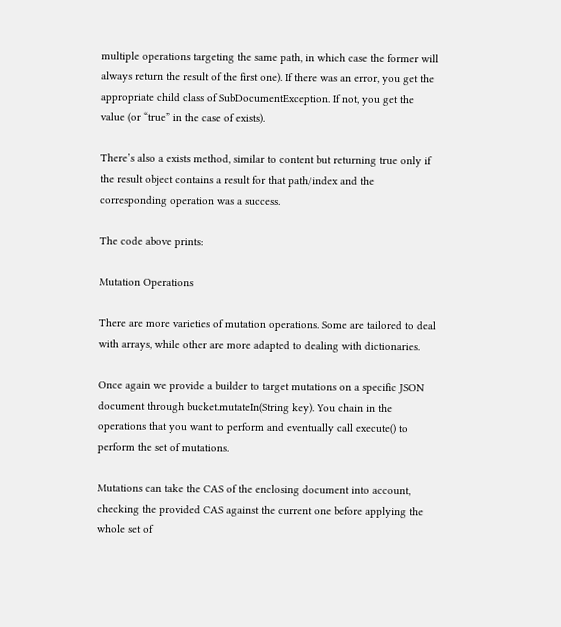multiple operations targeting the same path, in which case the former will always return the result of the first one). If there was an error, you get the appropriate child class of SubDocumentException. If not, you get the value (or “true” in the case of exists).

There’s also a exists method, similar to content but returning true only if the result object contains a result for that path/index and the corresponding operation was a success.

The code above prints:

Mutation Operations

There are more varieties of mutation operations. Some are tailored to deal with arrays, while other are more adapted to dealing with dictionaries.

Once again we provide a builder to target mutations on a specific JSON document through bucket.mutateIn(String key). You chain in the operations that you want to perform and eventually call execute() to perform the set of mutations.

Mutations can take the CAS of the enclosing document into account, checking the provided CAS against the current one before applying the whole set of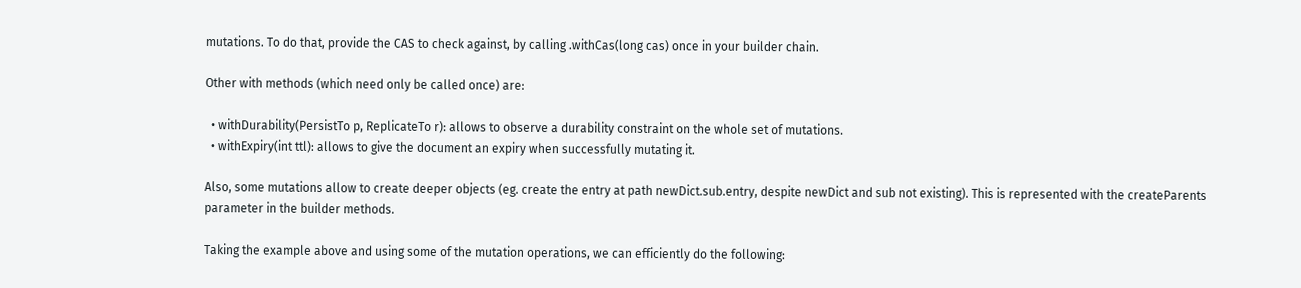mutations. To do that, provide the CAS to check against, by calling .withCas(long cas) once in your builder chain.

Other with methods (which need only be called once) are:

  • withDurability(PersistTo p, ReplicateTo r): allows to observe a durability constraint on the whole set of mutations.
  • withExpiry(int ttl): allows to give the document an expiry when successfully mutating it.

Also, some mutations allow to create deeper objects (eg. create the entry at path newDict.sub.entry, despite newDict and sub not existing). This is represented with the createParents parameter in the builder methods.

Taking the example above and using some of the mutation operations, we can efficiently do the following: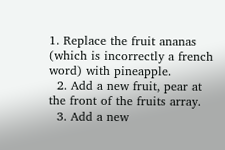1. Replace the fruit ananas (which is incorrectly a french word) with pineapple.
  2. Add a new fruit, pear at the front of the fruits array.
  3. Add a new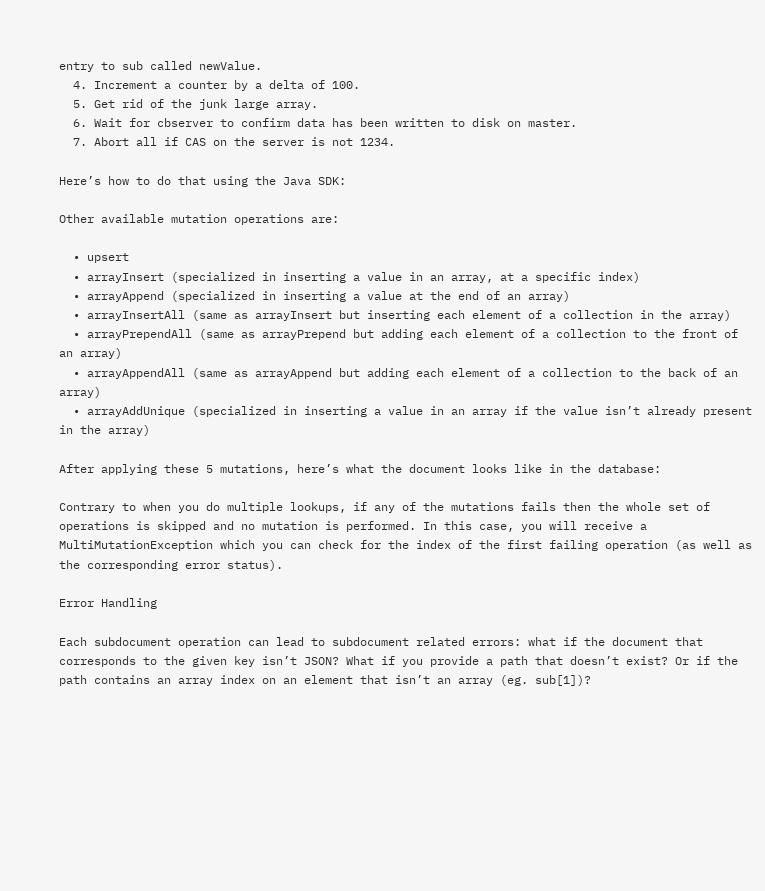entry to sub called newValue.
  4. Increment a counter by a delta of 100.
  5. Get rid of the junk large array.
  6. Wait for cbserver to confirm data has been written to disk on master.
  7. Abort all if CAS on the server is not 1234.

Here’s how to do that using the Java SDK:

Other available mutation operations are:

  • upsert
  • arrayInsert (specialized in inserting a value in an array, at a specific index)
  • arrayAppend (specialized in inserting a value at the end of an array)
  • arrayInsertAll (same as arrayInsert but inserting each element of a collection in the array)
  • arrayPrependAll (same as arrayPrepend but adding each element of a collection to the front of an array)
  • arrayAppendAll (same as arrayAppend but adding each element of a collection to the back of an array)
  • arrayAddUnique (specialized in inserting a value in an array if the value isn’t already present in the array)

After applying these 5 mutations, here’s what the document looks like in the database:

Contrary to when you do multiple lookups, if any of the mutations fails then the whole set of operations is skipped and no mutation is performed. In this case, you will receive a MultiMutationException which you can check for the index of the first failing operation (as well as the corresponding error status).

Error Handling

Each subdocument operation can lead to subdocument related errors: what if the document that corresponds to the given key isn’t JSON? What if you provide a path that doesn’t exist? Or if the path contains an array index on an element that isn’t an array (eg. sub[1])?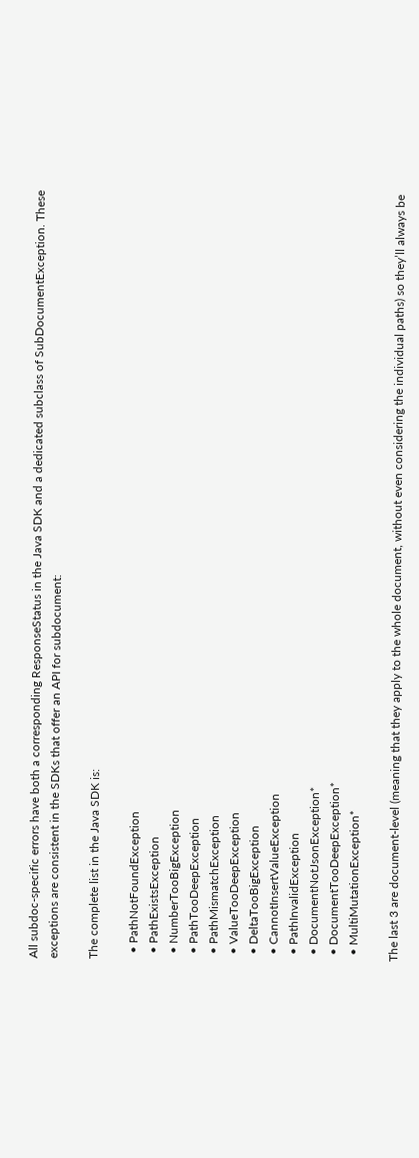All subdoc-specific errors have both a corresponding ResponseStatus in the Java SDK and a dedicated subclass of SubDocumentException. These exceptions are consistent in the SDKs that offer an API for subdocument:

The complete list in the Java SDK is:

  • PathNotFoundException
  • PathExistsException
  • NumberTooBigException
  • PathTooDeepException
  • PathMismatchException
  • ValueTooDeepException
  • DeltaTooBigException
  • CannotInsertValueException
  • PathInvalidException
  • DocumentNotJsonException*
  • DocumentTooDeepException*
  • MultiMutationException*

The last 3 are document-level (meaning that they apply to the whole document, without even considering the individual paths) so they’ll always be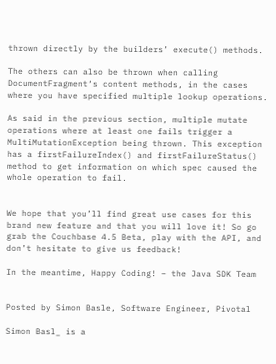thrown directly by the builders’ execute() methods.

The others can also be thrown when calling DocumentFragment‘s content methods, in the cases where you have specified multiple lookup operations.

As said in the previous section, multiple mutate operations where at least one fails trigger a MultiMutationException being thrown. This exception has a firstFailureIndex() and firstFailureStatus() method to get information on which spec caused the whole operation to fail.


We hope that you’ll find great use cases for this brand new feature and that you will love it! So go grab the Couchbase 4.5 Beta, play with the API, and don’t hesitate to give us feedback!

In the meantime, Happy Coding! – the Java SDK Team


Posted by Simon Basle, Software Engineer, Pivotal

Simon Basl_ is a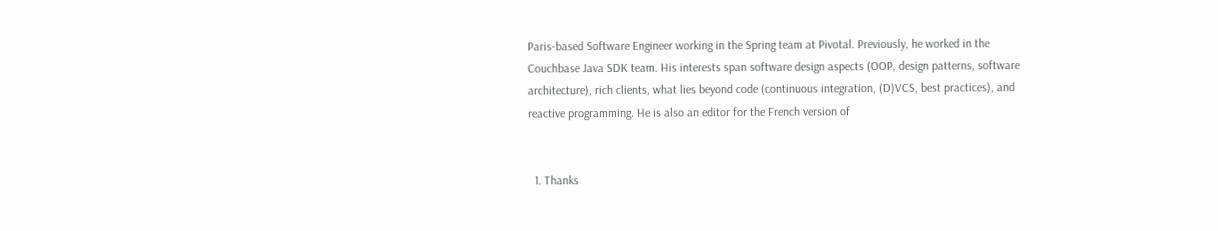Paris-based Software Engineer working in the Spring team at Pivotal. Previously, he worked in the Couchbase Java SDK team. His interests span software design aspects (OOP, design patterns, software architecture), rich clients, what lies beyond code (continuous integration, (D)VCS, best practices), and reactive programming. He is also an editor for the French version of


  1. Thanks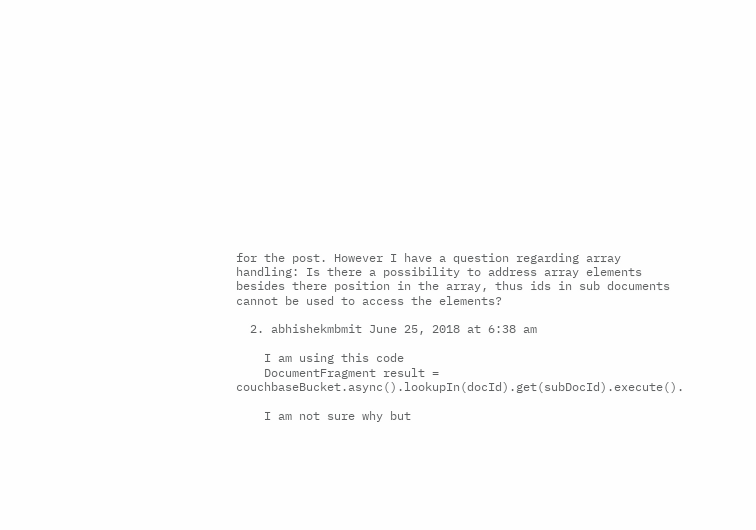for the post. However I have a question regarding array handling: Is there a possibility to address array elements besides there position in the array, thus ids in sub documents cannot be used to access the elements?

  2. abhishekmbmit June 25, 2018 at 6:38 am

    I am using this code
    DocumentFragment result = couchbaseBucket.async().lookupIn(docId).get(subDocId).execute().

    I am not sure why but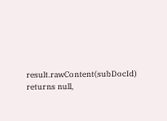result.rawContent(subDocId) returns null,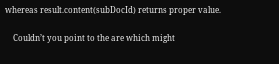whereas result.content(subDocId) returns proper value.

    Couldn’t you point to the are which might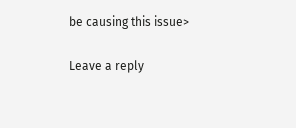be causing this issue>

Leave a reply